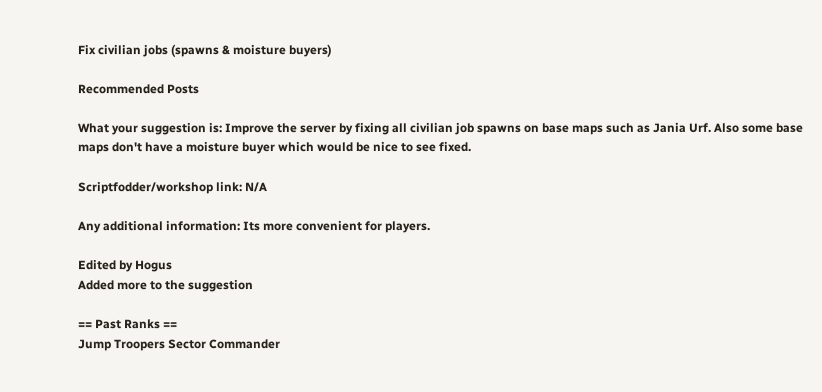Fix civilian jobs (spawns & moisture buyers)

Recommended Posts

What your suggestion is: Improve the server by fixing all civilian job spawns on base maps such as Jania Urf. Also some base maps don't have a moisture buyer which would be nice to see fixed.

Scriptfodder/workshop link: N/A

Any additional information: Its more convenient for players.

Edited by Hogus
Added more to the suggestion

== Past Ranks ==
Jump Troopers Sector Commander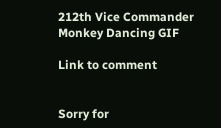212th Vice Commander
Monkey Dancing GIF

Link to comment


Sorry for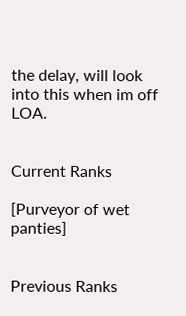the delay, will look into this when im off LOA.


Current Ranks

[Purveyor of wet panties]


Previous Ranks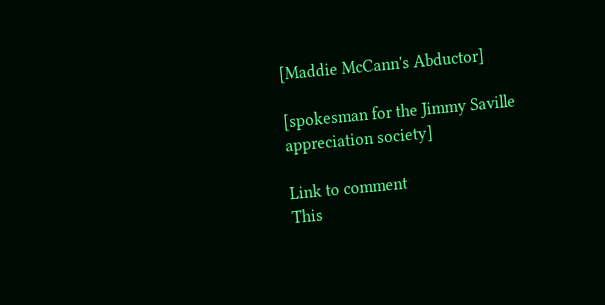[Maddie McCann's Abductor]

[spokesman for the Jimmy Saville appreciation society]

Link to comment
This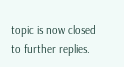topic is now closed to further replies.